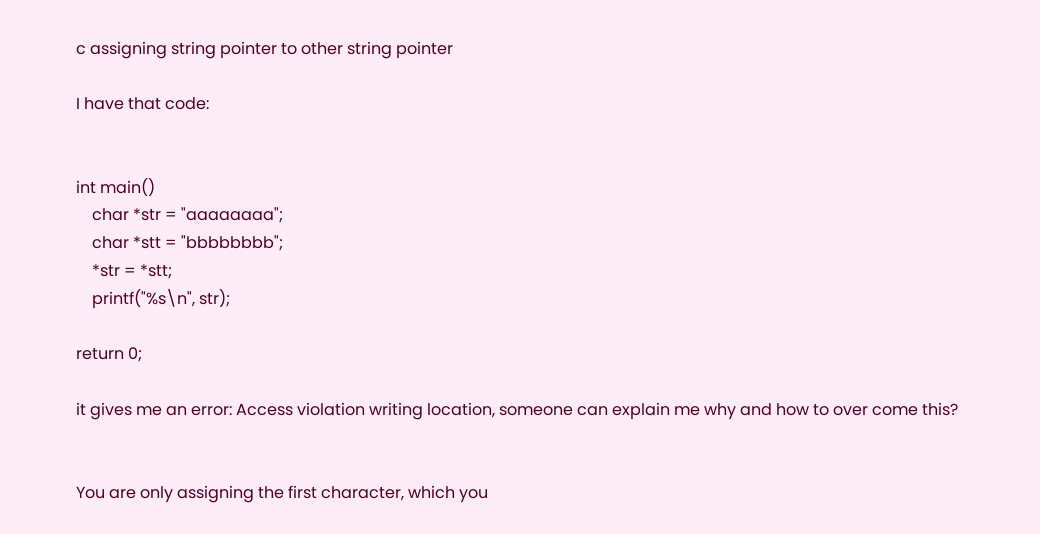c assigning string pointer to other string pointer

I have that code:


int main()
    char *str = "aaaaaaaa";
    char *stt = "bbbbbbbb";
    *str = *stt;
    printf("%s\n", str);

return 0;

it gives me an error: Access violation writing location, someone can explain me why and how to over come this?


You are only assigning the first character, which you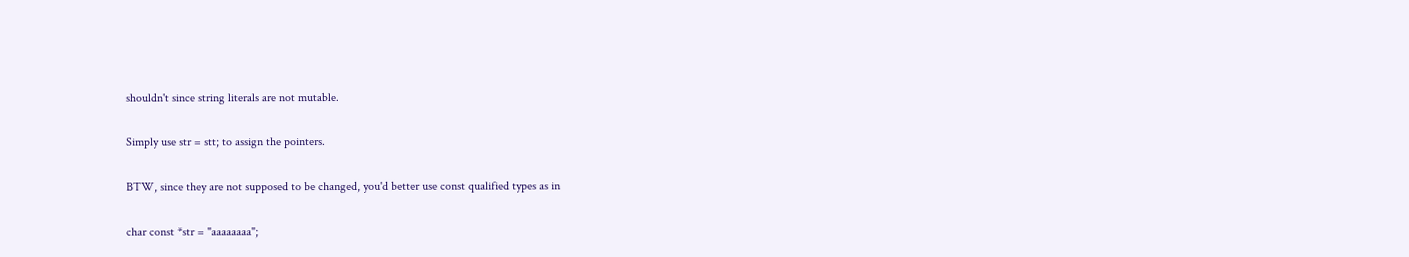shouldn't since string literals are not mutable.

Simply use str = stt; to assign the pointers.

BTW, since they are not supposed to be changed, you'd better use const qualified types as in

char const *str = "aaaaaaaa";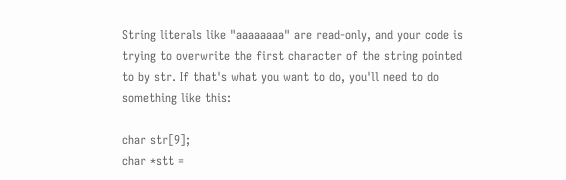String literals like "aaaaaaaa" are read-only, and your code is trying to overwrite the first character of the string pointed to by str. If that's what you want to do, you'll need to do something like this:

char str[9];
char *stt =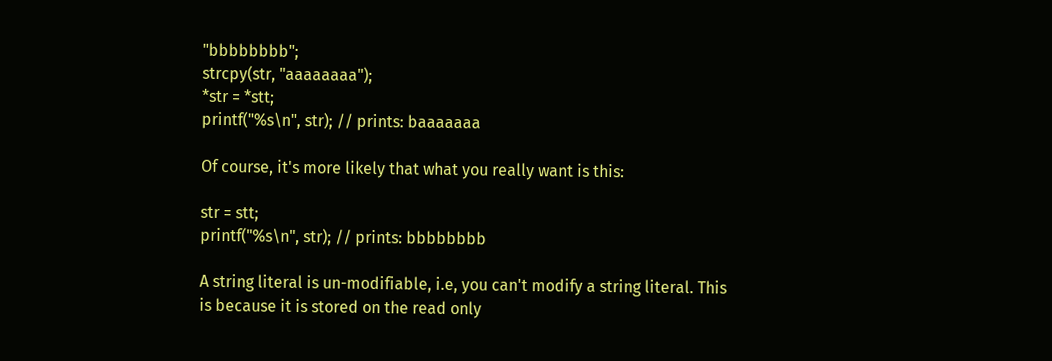"bbbbbbbb";
strcpy(str, "aaaaaaaa");
*str = *stt;
printf("%s\n", str); // prints: baaaaaaa

Of course, it's more likely that what you really want is this:

str = stt;
printf("%s\n", str); // prints: bbbbbbbb

A string literal is un-modifiable, i.e, you can't modify a string literal. This is because it is stored on the read only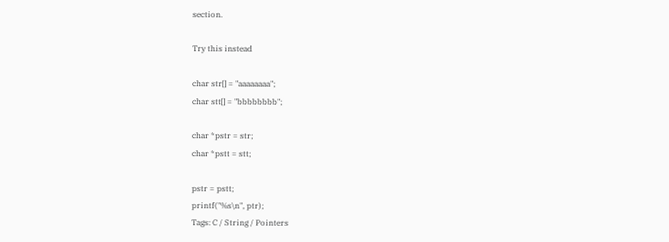section.

Try this instead

char str[] = "aaaaaaaa";
char stt[] = "bbbbbbbb";

char *pstr = str;
char *pstt = stt;

pstr = pstt;
printf("%s\n", ptr);
Tags: C / String / Pointers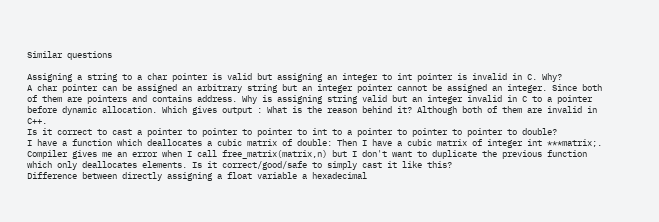Similar questions

Assigning a string to a char pointer is valid but assigning an integer to int pointer is invalid in C. Why?
A char pointer can be assigned an arbitrary string but an integer pointer cannot be assigned an integer. Since both of them are pointers and contains address. Why is assigning string valid but an integer invalid in C to a pointer before dynamic allocation. Which gives output : What is the reason behind it? Although both of them are invalid in C++.
Is it correct to cast a pointer to pointer to pointer to int to a pointer to pointer to pointer to double?
I have a function which deallocates a cubic matrix of double: Then I have a cubic matrix of integer int ***matrix;. Compiler gives me an error when I call free_matrix(matrix,n) but I don't want to duplicate the previous function which only deallocates elements. Is it correct/good/safe to simply cast it like this?
Difference between directly assigning a float variable a hexadecimal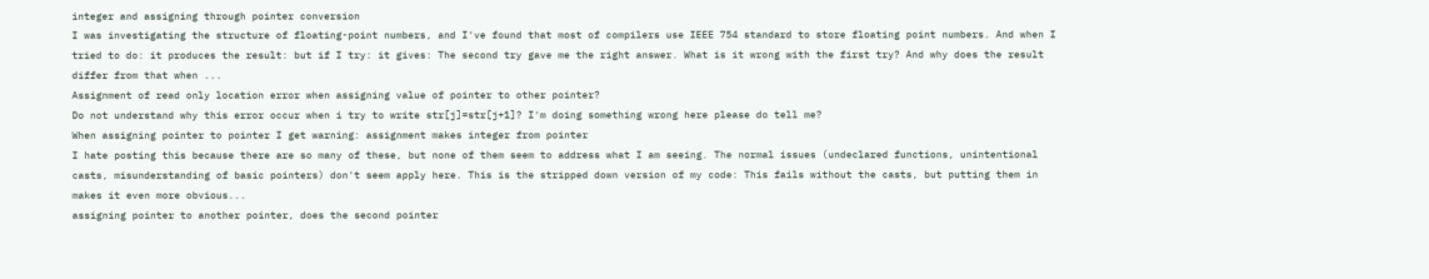integer and assigning through pointer conversion
I was investigating the structure of floating-point numbers, and I've found that most of compilers use IEEE 754 standard to store floating point numbers. And when I tried to do: it produces the result: but if I try: it gives: The second try gave me the right answer. What is it wrong with the first try? And why does the result differ from that when ...
Assignment of read only location error when assigning value of pointer to other pointer?
Do not understand why this error occur when i try to write str[j]=str[j+1]? I'm doing something wrong here please do tell me?
When assigning pointer to pointer I get warning: assignment makes integer from pointer
I hate posting this because there are so many of these, but none of them seem to address what I am seeing. The normal issues (undeclared functions, unintentional casts, misunderstanding of basic pointers) don't seem apply here. This is the stripped down version of my code: This fails without the casts, but putting them in makes it even more obvious...
assigning pointer to another pointer, does the second pointer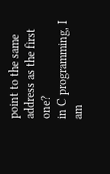point to the same address as the first one?
in C programming, I am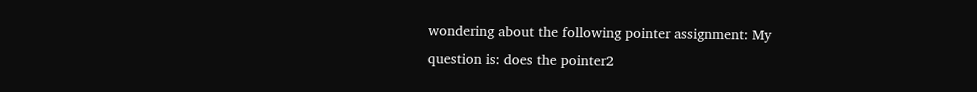wondering about the following pointer assignment: My question is: does the pointer2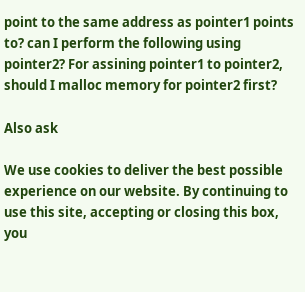point to the same address as pointer1 points to? can I perform the following using pointer2? For assining pointer1 to pointer2, should I malloc memory for pointer2 first?

Also ask

We use cookies to deliver the best possible experience on our website. By continuing to use this site, accepting or closing this box, you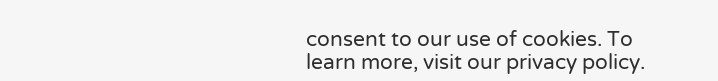consent to our use of cookies. To learn more, visit our privacy policy.